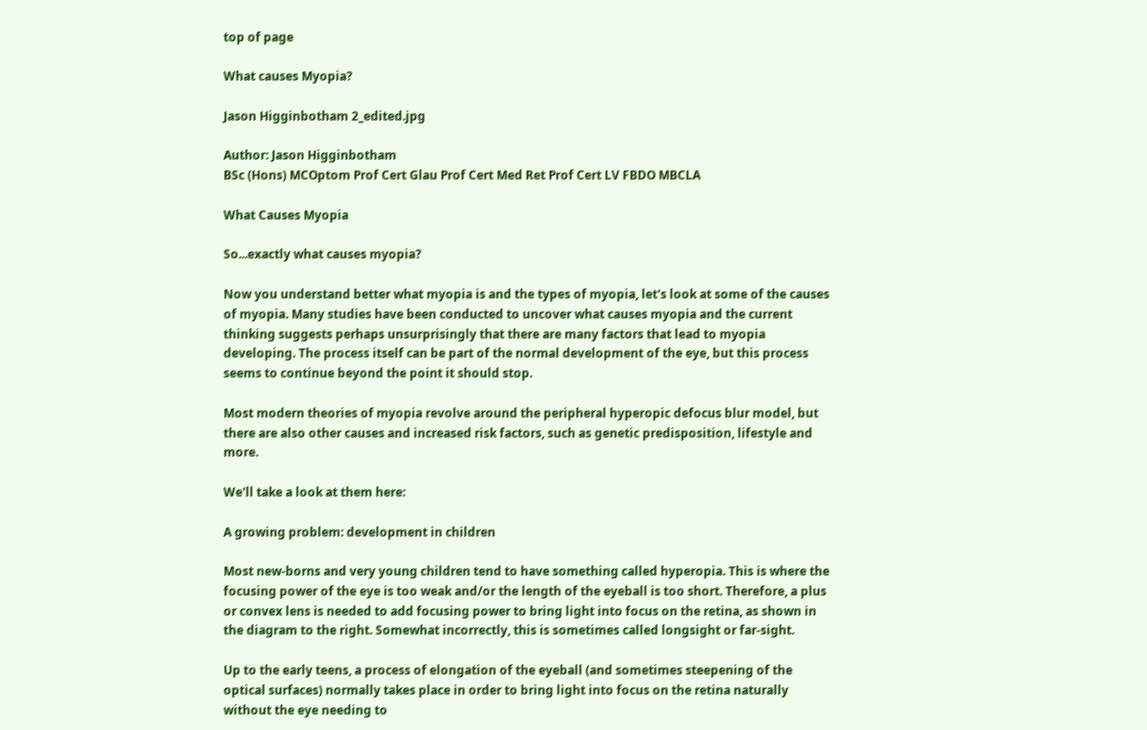top of page

What causes Myopia?

Jason Higginbotham 2_edited.jpg

Author: Jason Higginbotham
BSc (Hons) MCOptom Prof Cert Glau Prof Cert Med Ret Prof Cert LV FBDO MBCLA

What Causes Myopia

So...exactly what causes myopia?

Now you understand better what myopia is and the types of myopia, let's look at some of the causes of myopia. Many studies have been conducted to uncover what causes myopia and the current thinking suggests perhaps unsurprisingly that there are many factors that lead to myopia developing. The process itself can be part of the normal development of the eye, but this process seems to continue beyond the point it should stop.

Most modern theories of myopia revolve around the peripheral hyperopic defocus blur model, but there are also other causes and increased risk factors, such as genetic predisposition, lifestyle and more.

We'll take a look at them here:

A growing problem: development in children

Most new-borns and very young children tend to have something called hyperopia. This is where the focusing power of the eye is too weak and/or the length of the eyeball is too short. Therefore, a plus or convex lens is needed to add focusing power to bring light into focus on the retina, as shown in the diagram to the right. Somewhat incorrectly, this is sometimes called longsight or far-sight.

Up to the early teens, a process of elongation of the eyeball (and sometimes steepening of the optical surfaces) normally takes place in order to bring light into focus on the retina naturally without the eye needing to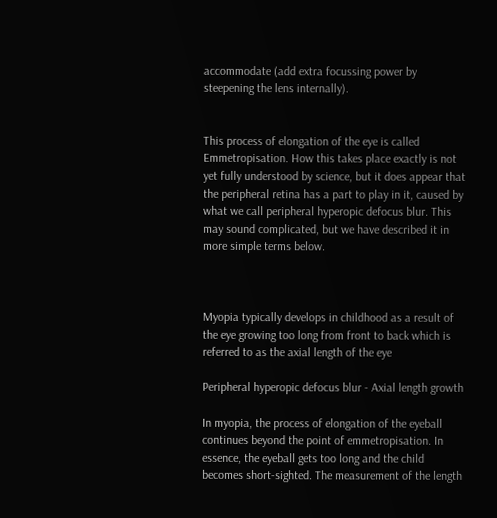accommodate (add extra focussing power by steepening the lens internally).


This process of elongation of the eye is called Emmetropisation. How this takes place exactly is not yet fully understood by science, but it does appear that the peripheral retina has a part to play in it, caused by what we call peripheral hyperopic defocus blur. This may sound complicated, but we have described it in more simple terms below.



Myopia typically develops in childhood as a result of the eye growing too long from front to back which is referred to as the axial length of the eye

Peripheral hyperopic defocus blur - Axial length growth

In myopia, the process of elongation of the eyeball continues beyond the point of emmetropisation. In essence, the eyeball gets too long and the child becomes short-sighted. The measurement of the length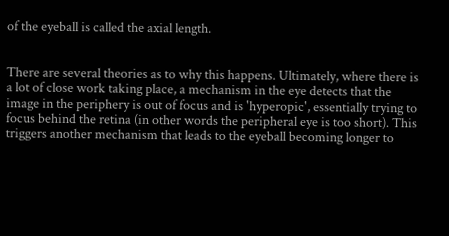of the eyeball is called the axial length.


There are several theories as to why this happens. Ultimately, where there is a lot of close work taking place, a mechanism in the eye detects that the image in the periphery is out of focus and is 'hyperopic', essentially trying to focus behind the retina (in other words the peripheral eye is too short). This triggers another mechanism that leads to the eyeball becoming longer to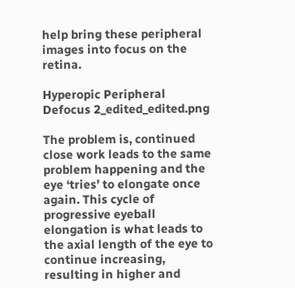help bring these peripheral images into focus on the retina.

Hyperopic Peripheral Defocus 2_edited_edited.png

The problem is, continued close work leads to the same problem happening and the eye ‘tries’ to elongate once again. This cycle of progressive eyeball elongation is what leads to the axial length of the eye to continue increasing, resulting in higher and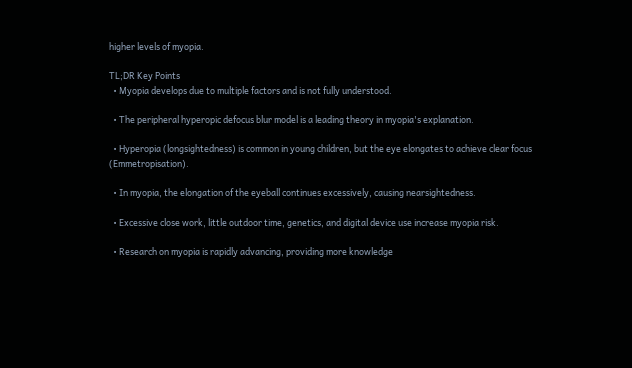higher levels of myopia.

TL;DR Key Points
  • Myopia develops due to multiple factors and is not fully understood.

  • The peripheral hyperopic defocus blur model is a leading theory in myopia's explanation.

  • Hyperopia (longsightedness) is common in young children, but the eye elongates to achieve clear focus (Emmetropisation).

  • In myopia, the elongation of the eyeball continues excessively, causing nearsightedness.

  • Excessive close work, little outdoor time, genetics, and digital device use increase myopia risk.

  • Research on myopia is rapidly advancing, providing more knowledge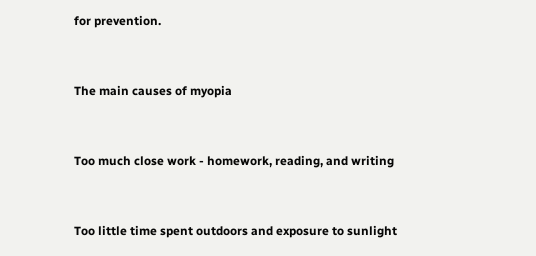for prevention.


The main causes of myopia


Too much close work - homework, reading, and writing


Too little time spent outdoors and exposure to sunlight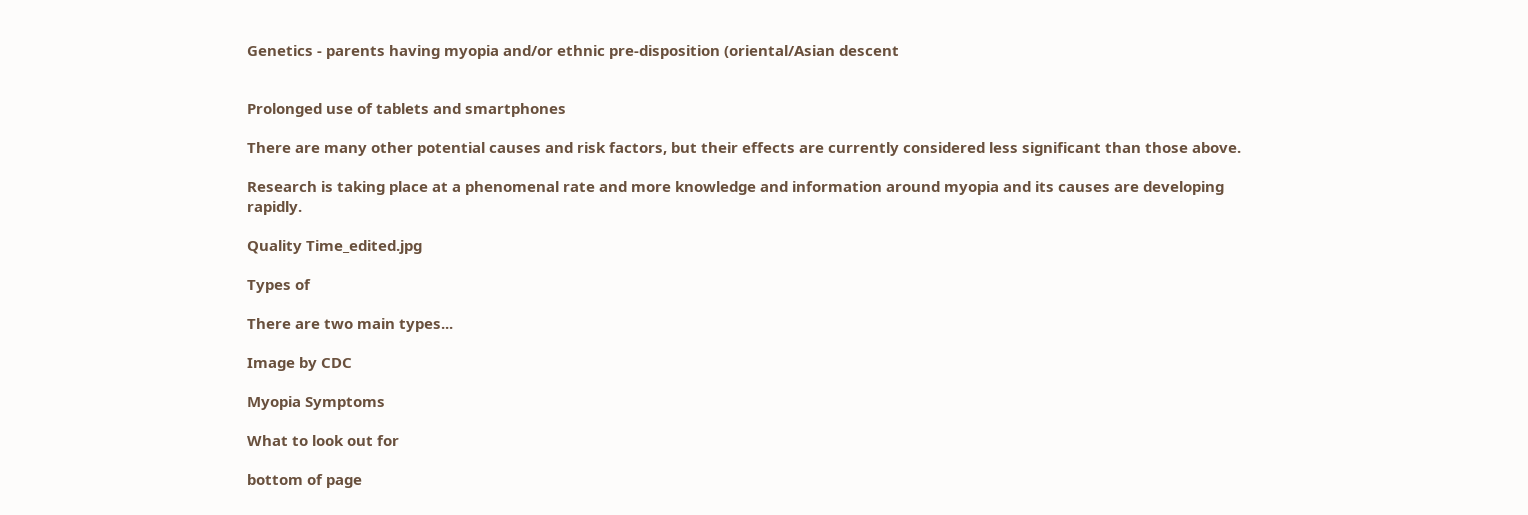Genetics - parents having myopia and/or ethnic pre-disposition (oriental/Asian descent


Prolonged use of tablets and smartphones

There are many other potential causes and risk factors, but their effects are currently considered less significant than those above.

Research is taking place at a phenomenal rate and more knowledge and information around myopia and its causes are developing rapidly.

Quality Time_edited.jpg

Types of

There are two main types...

Image by CDC

Myopia Symptoms

What to look out for

bottom of page